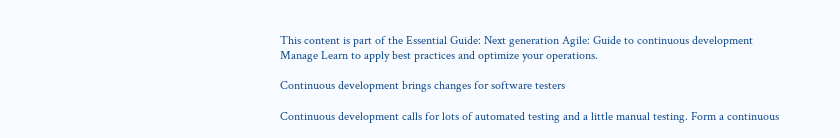This content is part of the Essential Guide: Next generation Agile: Guide to continuous development
Manage Learn to apply best practices and optimize your operations.

Continuous development brings changes for software testers

Continuous development calls for lots of automated testing and a little manual testing. Form a continuous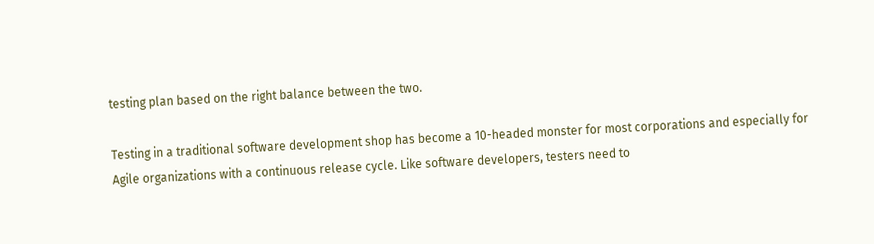testing plan based on the right balance between the two.

Testing in a traditional software development shop has become a 10-headed monster for most corporations and especially for Agile organizations with a continuous release cycle. Like software developers, testers need to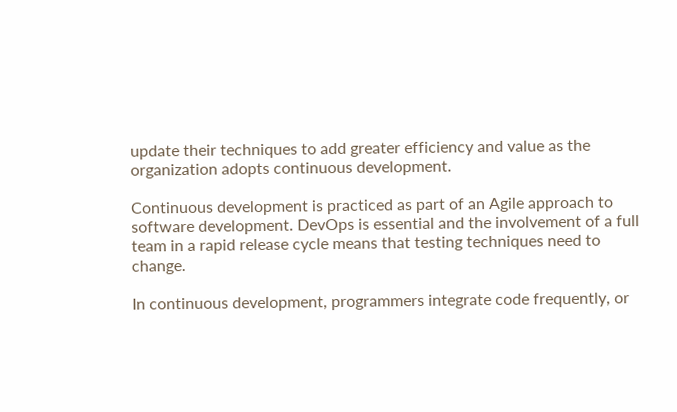update their techniques to add greater efficiency and value as the organization adopts continuous development.

Continuous development is practiced as part of an Agile approach to software development. DevOps is essential and the involvement of a full team in a rapid release cycle means that testing techniques need to change.

In continuous development, programmers integrate code frequently, or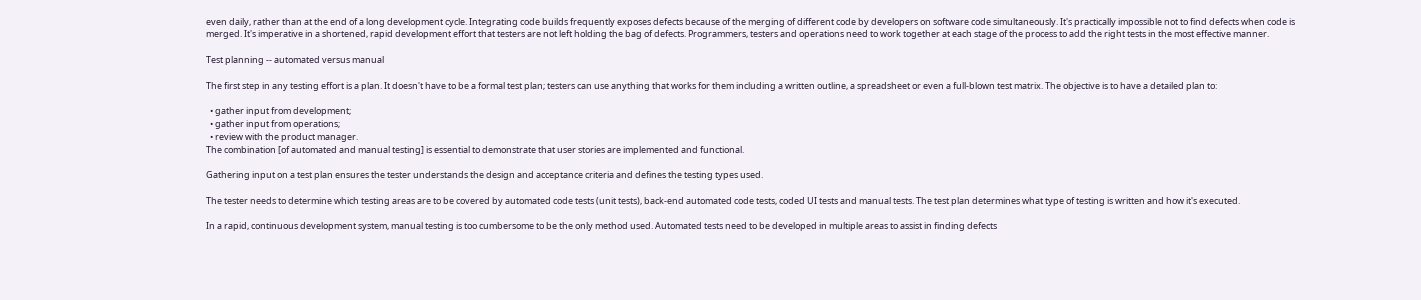even daily, rather than at the end of a long development cycle. Integrating code builds frequently exposes defects because of the merging of different code by developers on software code simultaneously. It's practically impossible not to find defects when code is merged. It's imperative in a shortened, rapid development effort that testers are not left holding the bag of defects. Programmers, testers and operations need to work together at each stage of the process to add the right tests in the most effective manner.

Test planning -- automated versus manual

The first step in any testing effort is a plan. It doesn't have to be a formal test plan; testers can use anything that works for them including a written outline, a spreadsheet or even a full-blown test matrix. The objective is to have a detailed plan to:

  • gather input from development;
  • gather input from operations;
  • review with the product manager.
The combination [of automated and manual testing] is essential to demonstrate that user stories are implemented and functional.

Gathering input on a test plan ensures the tester understands the design and acceptance criteria and defines the testing types used.

The tester needs to determine which testing areas are to be covered by automated code tests (unit tests), back-end automated code tests, coded UI tests and manual tests. The test plan determines what type of testing is written and how it's executed.

In a rapid, continuous development system, manual testing is too cumbersome to be the only method used. Automated tests need to be developed in multiple areas to assist in finding defects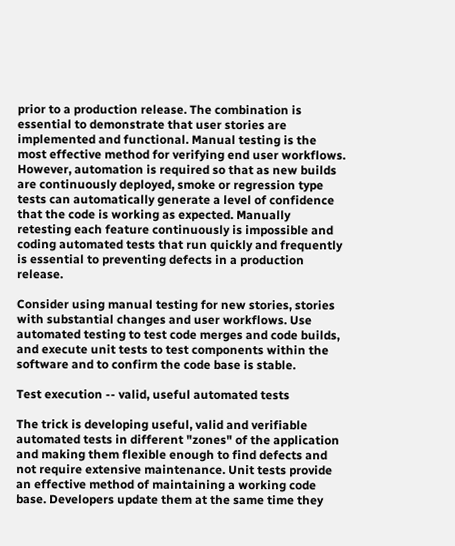prior to a production release. The combination is essential to demonstrate that user stories are implemented and functional. Manual testing is the most effective method for verifying end user workflows. However, automation is required so that as new builds are continuously deployed, smoke or regression type tests can automatically generate a level of confidence that the code is working as expected. Manually retesting each feature continuously is impossible and coding automated tests that run quickly and frequently is essential to preventing defects in a production release.

Consider using manual testing for new stories, stories with substantial changes and user workflows. Use automated testing to test code merges and code builds, and execute unit tests to test components within the software and to confirm the code base is stable.

Test execution -- valid, useful automated tests

The trick is developing useful, valid and verifiable automated tests in different "zones" of the application and making them flexible enough to find defects and not require extensive maintenance. Unit tests provide an effective method of maintaining a working code base. Developers update them at the same time they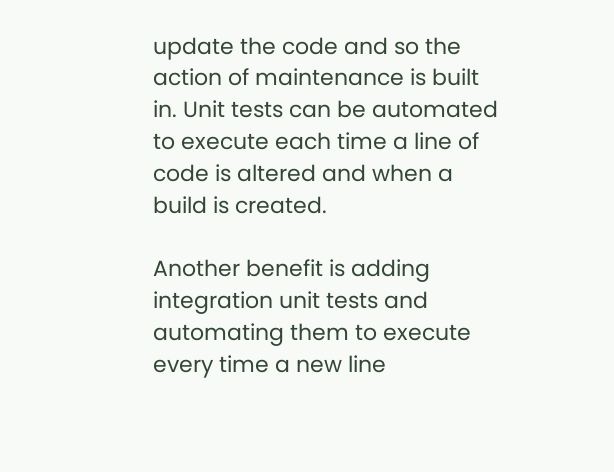update the code and so the action of maintenance is built in. Unit tests can be automated to execute each time a line of code is altered and when a build is created.

Another benefit is adding integration unit tests and automating them to execute every time a new line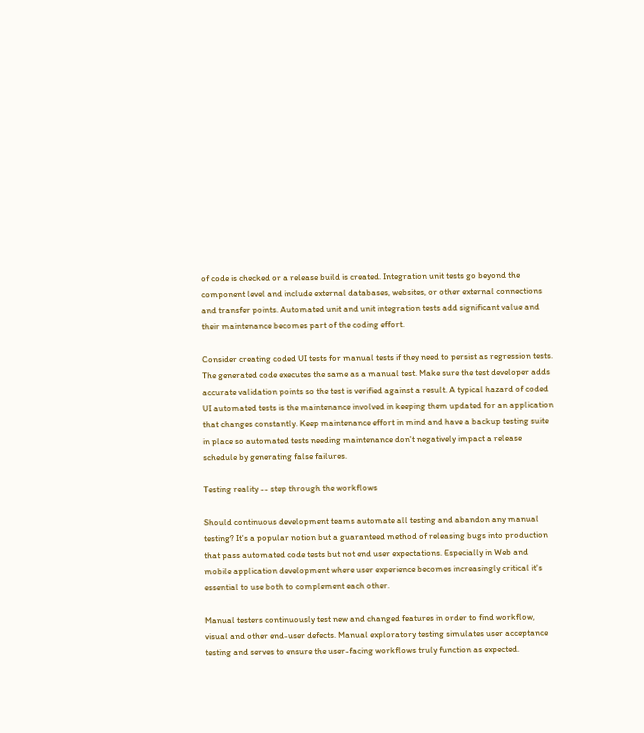of code is checked or a release build is created. Integration unit tests go beyond the component level and include external databases, websites, or other external connections and transfer points. Automated unit and unit integration tests add significant value and their maintenance becomes part of the coding effort.

Consider creating coded UI tests for manual tests if they need to persist as regression tests. The generated code executes the same as a manual test. Make sure the test developer adds accurate validation points so the test is verified against a result. A typical hazard of coded UI automated tests is the maintenance involved in keeping them updated for an application that changes constantly. Keep maintenance effort in mind and have a backup testing suite in place so automated tests needing maintenance don't negatively impact a release schedule by generating false failures.

Testing reality -- step through the workflows

Should continuous development teams automate all testing and abandon any manual testing? It's a popular notion but a guaranteed method of releasing bugs into production that pass automated code tests but not end user expectations. Especially in Web and mobile application development where user experience becomes increasingly critical it's essential to use both to complement each other.

Manual testers continuously test new and changed features in order to find workflow, visual and other end-user defects. Manual exploratory testing simulates user acceptance testing and serves to ensure the user-facing workflows truly function as expected.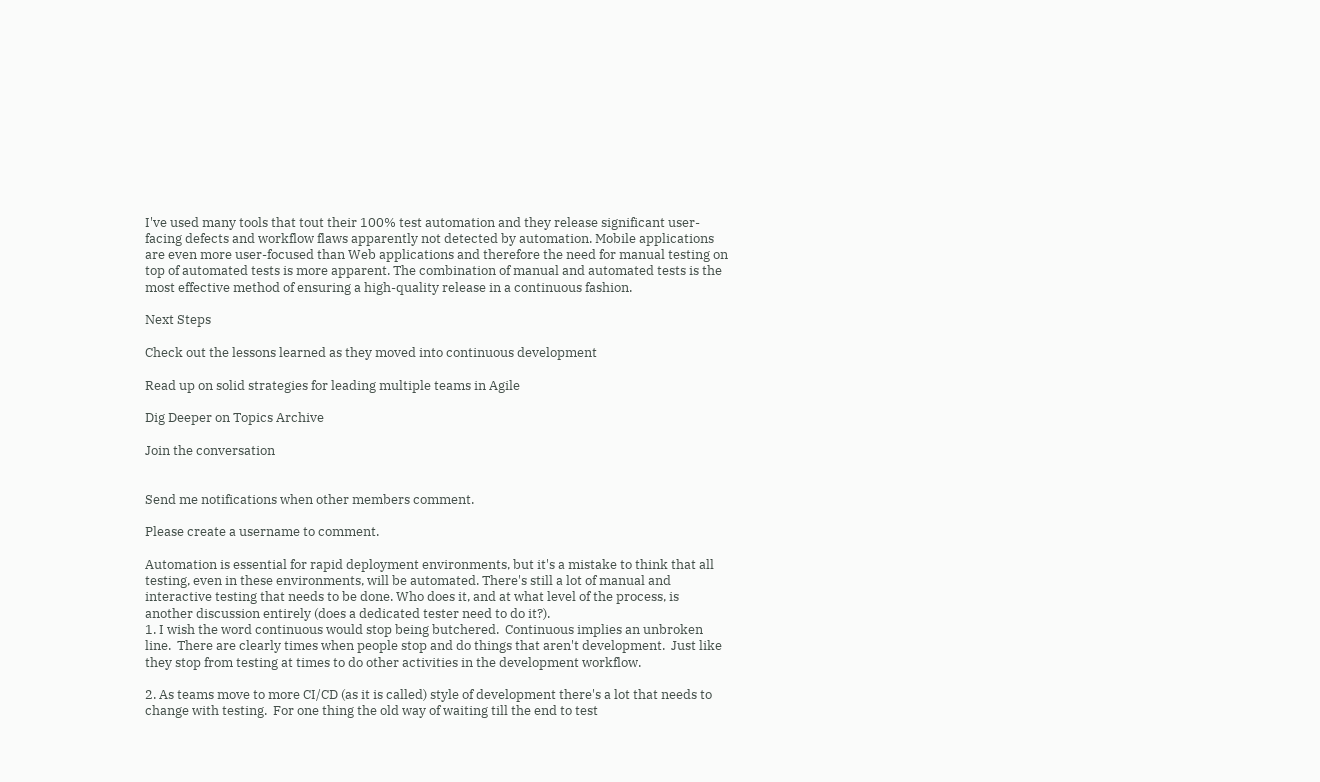I've used many tools that tout their 100% test automation and they release significant user-facing defects and workflow flaws apparently not detected by automation. Mobile applications are even more user-focused than Web applications and therefore the need for manual testing on top of automated tests is more apparent. The combination of manual and automated tests is the most effective method of ensuring a high-quality release in a continuous fashion.

Next Steps

Check out the lessons learned as they moved into continuous development

Read up on solid strategies for leading multiple teams in Agile

Dig Deeper on Topics Archive

Join the conversation


Send me notifications when other members comment.

Please create a username to comment.

Automation is essential for rapid deployment environments, but it's a mistake to think that all testing, even in these environments, will be automated. There's still a lot of manual and interactive testing that needs to be done. Who does it, and at what level of the process, is another discussion entirely (does a dedicated tester need to do it?).
1. I wish the word continuous would stop being butchered.  Continuous implies an unbroken line.  There are clearly times when people stop and do things that aren't development.  Just like they stop from testing at times to do other activities in the development workflow.

2. As teams move to more CI/CD (as it is called) style of development there's a lot that needs to change with testing.  For one thing the old way of waiting till the end to test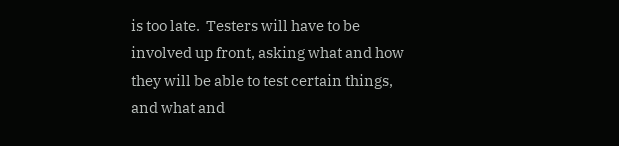is too late.  Testers will have to be involved up front, asking what and how they will be able to test certain things, and what and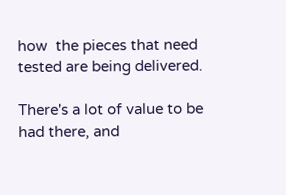how  the pieces that need tested are being delivered.

There's a lot of value to be had there, and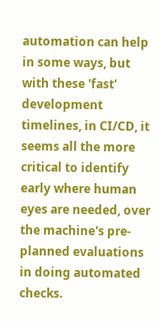automation can help in some ways, but with these 'fast' development timelines, in CI/CD, it seems all the more critical to identify early where human eyes are needed, over the machine's pre-planned evaluations in doing automated checks.